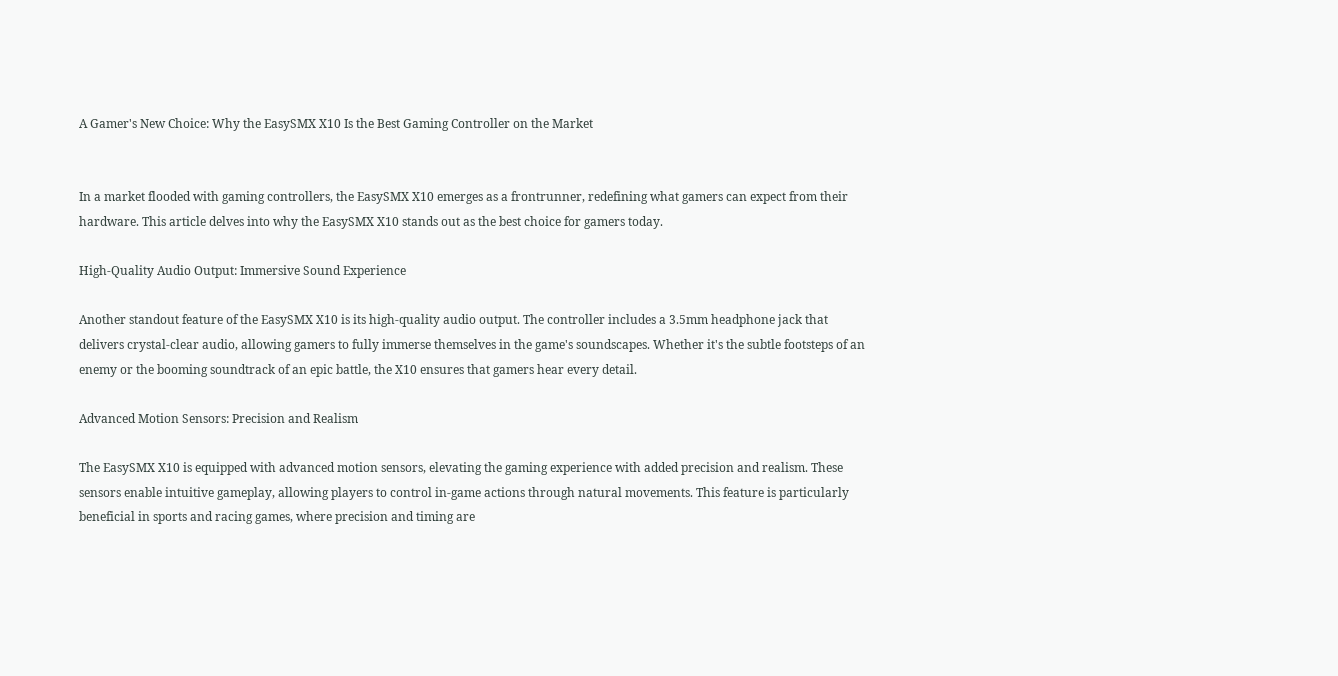A Gamer's New Choice: Why the EasySMX X10 Is the Best Gaming Controller on the Market


In a market flooded with gaming controllers, the EasySMX X10 emerges as a frontrunner, redefining what gamers can expect from their hardware. This article delves into why the EasySMX X10 stands out as the best choice for gamers today.

High-Quality Audio Output: Immersive Sound Experience

Another standout feature of the EasySMX X10 is its high-quality audio output. The controller includes a 3.5mm headphone jack that delivers crystal-clear audio, allowing gamers to fully immerse themselves in the game's soundscapes. Whether it's the subtle footsteps of an enemy or the booming soundtrack of an epic battle, the X10 ensures that gamers hear every detail.

Advanced Motion Sensors: Precision and Realism

The EasySMX X10 is equipped with advanced motion sensors, elevating the gaming experience with added precision and realism. These sensors enable intuitive gameplay, allowing players to control in-game actions through natural movements. This feature is particularly beneficial in sports and racing games, where precision and timing are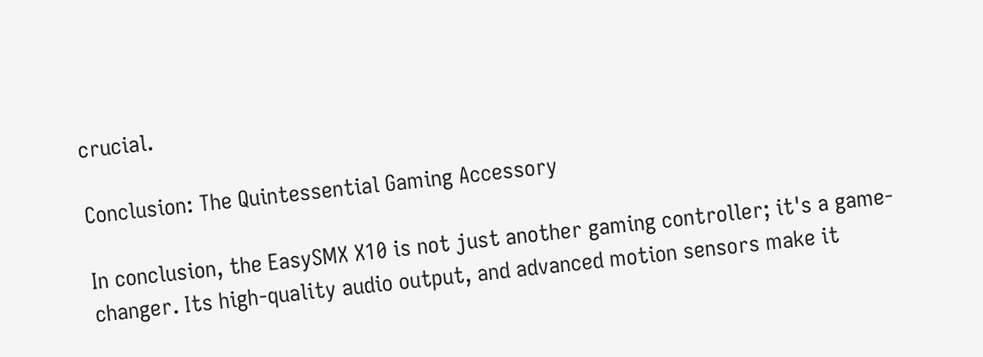crucial.

Conclusion: The Quintessential Gaming Accessory

In conclusion, the EasySMX X10 is not just another gaming controller; it's a game-changer. Its high-quality audio output, and advanced motion sensors make it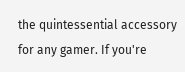the quintessential accessory for any gamer. If you're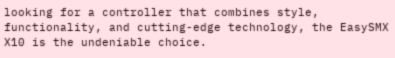looking for a controller that combines style, functionality, and cutting-edge technology, the EasySMX X10 is the undeniable choice.